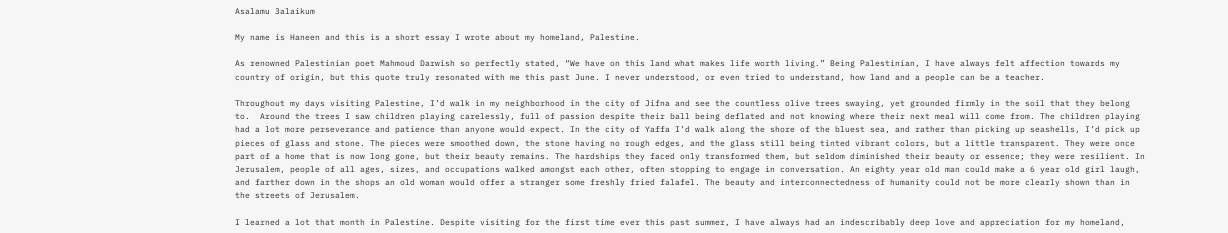Asalamu 3alaikum

My name is Haneen and this is a short essay I wrote about my homeland, Palestine.

As renowned Palestinian poet Mahmoud Darwish so perfectly stated, “We have on this land what makes life worth living.” Being Palestinian, I have always felt affection towards my country of origin, but this quote truly resonated with me this past June. I never understood, or even tried to understand, how land and a people can be a teacher.

Throughout my days visiting Palestine, I’d walk in my neighborhood in the city of Jifna and see the countless olive trees swaying, yet grounded firmly in the soil that they belong to.  Around the trees I saw children playing carelessly, full of passion despite their ball being deflated and not knowing where their next meal will come from. The children playing had a lot more perseverance and patience than anyone would expect. In the city of Yaffa I’d walk along the shore of the bluest sea, and rather than picking up seashells, I’d pick up pieces of glass and stone. The pieces were smoothed down, the stone having no rough edges, and the glass still being tinted vibrant colors, but a little transparent. They were once part of a home that is now long gone, but their beauty remains. The hardships they faced only transformed them, but seldom diminished their beauty or essence; they were resilient. In Jerusalem, people of all ages, sizes, and occupations walked amongst each other, often stopping to engage in conversation. An eighty year old man could make a 6 year old girl laugh, and farther down in the shops an old woman would offer a stranger some freshly fried falafel. The beauty and interconnectedness of humanity could not be more clearly shown than in the streets of Jerusalem.

I learned a lot that month in Palestine. Despite visiting for the first time ever this past summer, I have always had an indescribably deep love and appreciation for my homeland,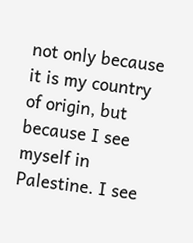not only because it is my country of origin, but because I see myself in Palestine. I see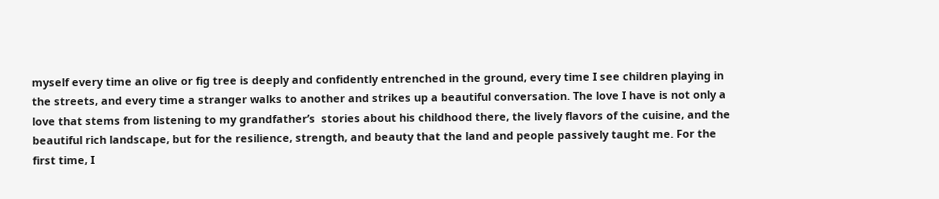myself every time an olive or fig tree is deeply and confidently entrenched in the ground, every time I see children playing in the streets, and every time a stranger walks to another and strikes up a beautiful conversation. The love I have is not only a love that stems from listening to my grandfather’s  stories about his childhood there, the lively flavors of the cuisine, and the beautiful rich landscape, but for the resilience, strength, and beauty that the land and people passively taught me. For the first time, I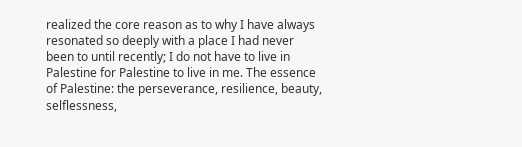realized the core reason as to why I have always resonated so deeply with a place I had never been to until recently; I do not have to live in Palestine for Palestine to live in me. The essence of Palestine: the perseverance, resilience, beauty, selflessness,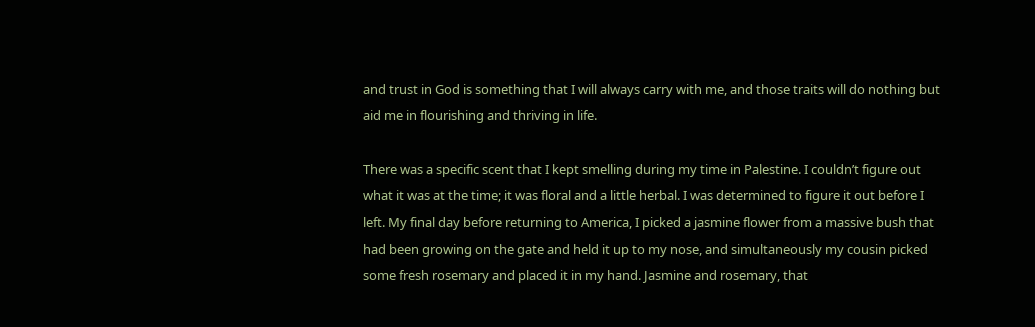and trust in God is something that I will always carry with me, and those traits will do nothing but aid me in flourishing and thriving in life.

There was a specific scent that I kept smelling during my time in Palestine. I couldn’t figure out what it was at the time; it was floral and a little herbal. I was determined to figure it out before I left. My final day before returning to America, I picked a jasmine flower from a massive bush that had been growing on the gate and held it up to my nose, and simultaneously my cousin picked some fresh rosemary and placed it in my hand. Jasmine and rosemary, that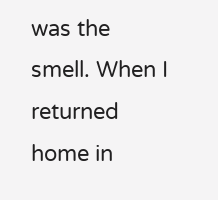was the smell. When I returned home in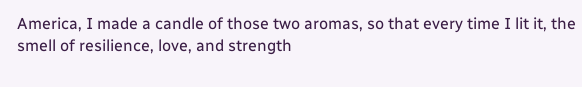America, I made a candle of those two aromas, so that every time I lit it, the smell of resilience, love, and strength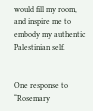would fill my room, and inspire me to embody my authentic Palestinian self.


One response to “Rosemary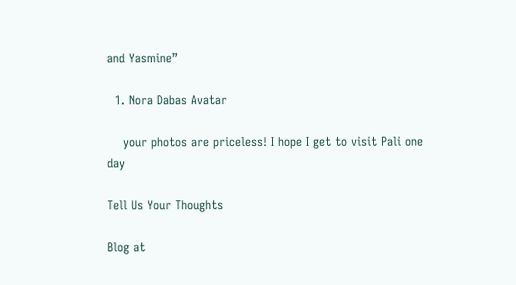and Yasmine”

  1. Nora Dabas Avatar

    your photos are priceless! I hope I get to visit Pali one day

Tell Us Your Thoughts

Blog at